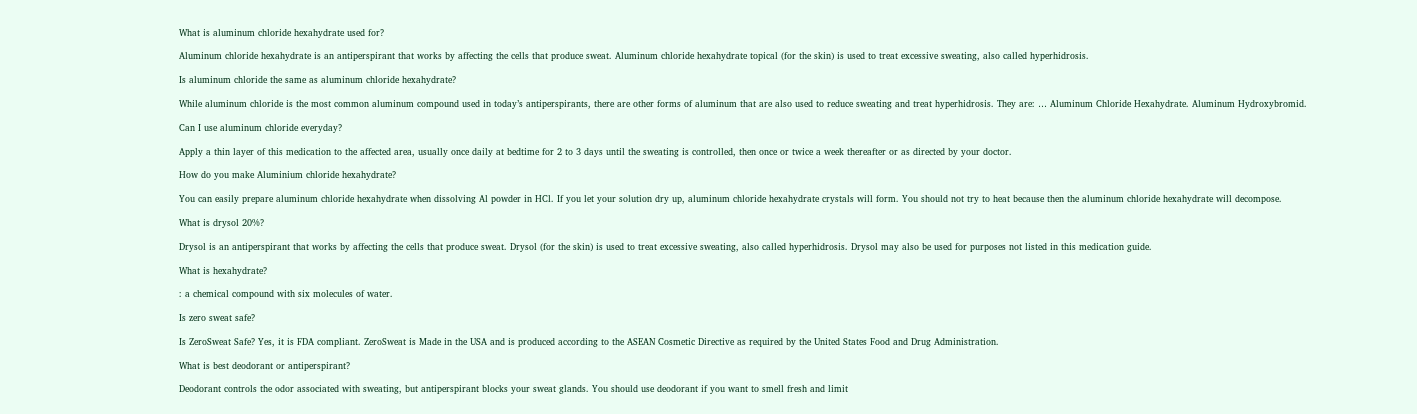What is aluminum chloride hexahydrate used for?

Aluminum chloride hexahydrate is an antiperspirant that works by affecting the cells that produce sweat. Aluminum chloride hexahydrate topical (for the skin) is used to treat excessive sweating, also called hyperhidrosis.

Is aluminum chloride the same as aluminum chloride hexahydrate?

While aluminum chloride is the most common aluminum compound used in today’s antiperspirants, there are other forms of aluminum that are also used to reduce sweating and treat hyperhidrosis. They are: … Aluminum Chloride Hexahydrate. Aluminum Hydroxybromid.

Can I use aluminum chloride everyday?

Apply a thin layer of this medication to the affected area, usually once daily at bedtime for 2 to 3 days until the sweating is controlled, then once or twice a week thereafter or as directed by your doctor.

How do you make Aluminium chloride hexahydrate?

You can easily prepare aluminum chloride hexahydrate when dissolving Al powder in HCl. If you let your solution dry up, aluminum chloride hexahydrate crystals will form. You should not try to heat because then the aluminum chloride hexahydrate will decompose.

What is drysol 20%?

Drysol is an antiperspirant that works by affecting the cells that produce sweat. Drysol (for the skin) is used to treat excessive sweating, also called hyperhidrosis. Drysol may also be used for purposes not listed in this medication guide.

What is hexahydrate?

: a chemical compound with six molecules of water.

Is zero sweat safe?

Is ZeroSweat Safe? Yes, it is FDA compliant. ZeroSweat is Made in the USA and is produced according to the ASEAN Cosmetic Directive as required by the United States Food and Drug Administration.

What is best deodorant or antiperspirant?

Deodorant controls the odor associated with sweating, but antiperspirant blocks your sweat glands. You should use deodorant if you want to smell fresh and limit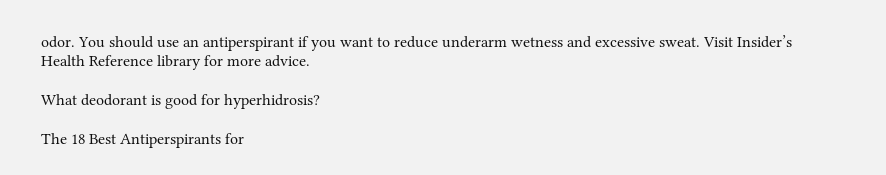odor. You should use an antiperspirant if you want to reduce underarm wetness and excessive sweat. Visit Insider’s Health Reference library for more advice.

What deodorant is good for hyperhidrosis?

The 18 Best Antiperspirants for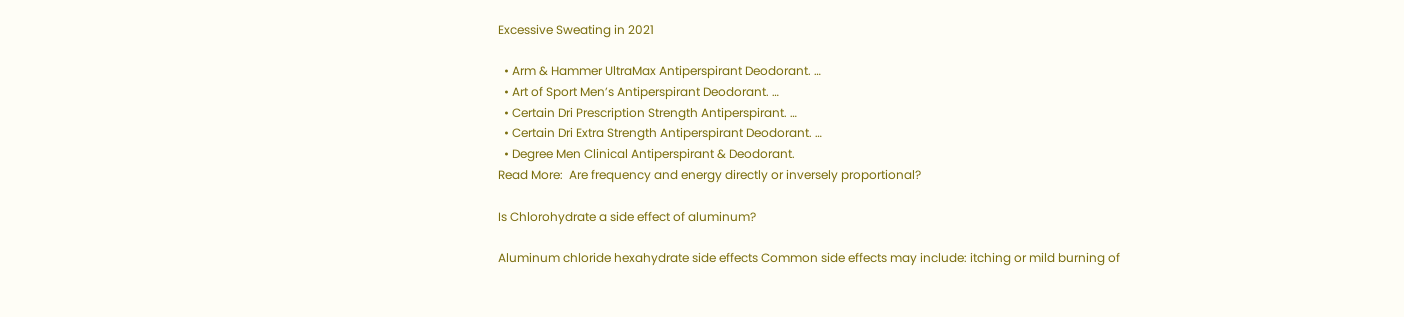Excessive Sweating in 2021

  • Arm & Hammer UltraMax Antiperspirant Deodorant. …
  • Art of Sport Men’s Antiperspirant Deodorant. …
  • Certain Dri Prescription Strength Antiperspirant. …
  • Certain Dri Extra Strength Antiperspirant Deodorant. …
  • Degree Men Clinical Antiperspirant & Deodorant.
Read More:  Are frequency and energy directly or inversely proportional?

Is Chlorohydrate a side effect of aluminum?

Aluminum chloride hexahydrate side effects Common side effects may include: itching or mild burning of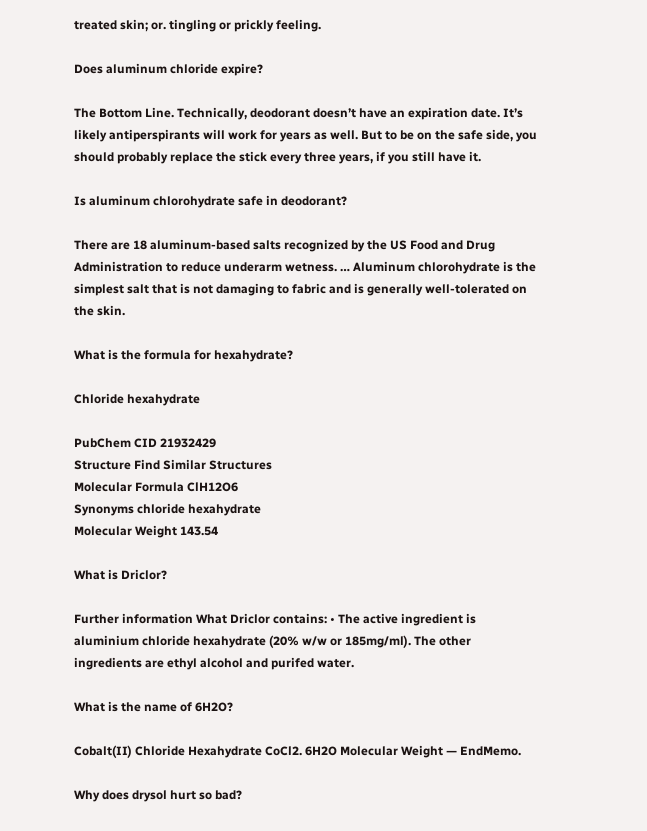treated skin; or. tingling or prickly feeling.

Does aluminum chloride expire?

The Bottom Line. Technically, deodorant doesn’t have an expiration date. It’s likely antiperspirants will work for years as well. But to be on the safe side, you should probably replace the stick every three years, if you still have it.

Is aluminum chlorohydrate safe in deodorant?

There are 18 aluminum-based salts recognized by the US Food and Drug Administration to reduce underarm wetness. … Aluminum chlorohydrate is the simplest salt that is not damaging to fabric and is generally well-tolerated on the skin.

What is the formula for hexahydrate?

Chloride hexahydrate

PubChem CID 21932429
Structure Find Similar Structures
Molecular Formula ClH12O6
Synonyms chloride hexahydrate
Molecular Weight 143.54

What is Driclor?

Further information What Driclor contains: • The active ingredient is aluminium chloride hexahydrate (20% w/w or 185mg/ml). The other ingredients are ethyl alcohol and purifed water.

What is the name of 6H2O?

Cobalt(II) Chloride Hexahydrate CoCl2. 6H2O Molecular Weight — EndMemo.

Why does drysol hurt so bad?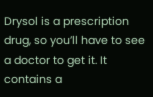Drysol is a prescription drug, so you’ll have to see a doctor to get it. It contains a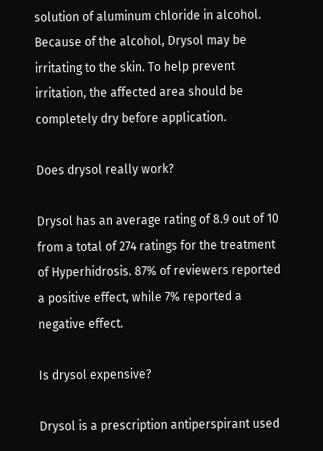solution of aluminum chloride in alcohol. Because of the alcohol, Drysol may be irritating to the skin. To help prevent irritation, the affected area should be completely dry before application.

Does drysol really work?

Drysol has an average rating of 8.9 out of 10 from a total of 274 ratings for the treatment of Hyperhidrosis. 87% of reviewers reported a positive effect, while 7% reported a negative effect.

Is drysol expensive?

Drysol is a prescription antiperspirant used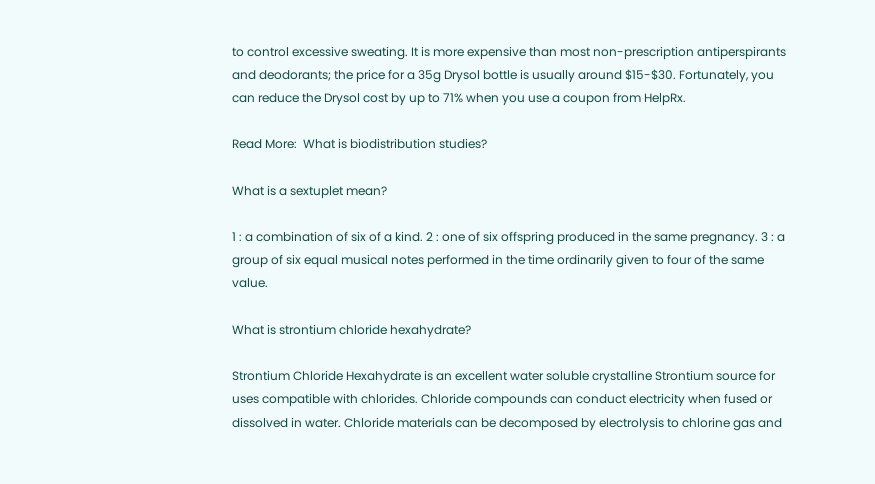to control excessive sweating. It is more expensive than most non-prescription antiperspirants and deodorants; the price for a 35g Drysol bottle is usually around $15-$30. Fortunately, you can reduce the Drysol cost by up to 71% when you use a coupon from HelpRx.

Read More:  What is biodistribution studies?

What is a sextuplet mean?

1 : a combination of six of a kind. 2 : one of six offspring produced in the same pregnancy. 3 : a group of six equal musical notes performed in the time ordinarily given to four of the same value.

What is strontium chloride hexahydrate?

Strontium Chloride Hexahydrate is an excellent water soluble crystalline Strontium source for uses compatible with chlorides. Chloride compounds can conduct electricity when fused or dissolved in water. Chloride materials can be decomposed by electrolysis to chlorine gas and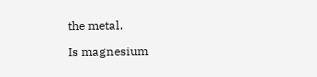the metal.

Is magnesium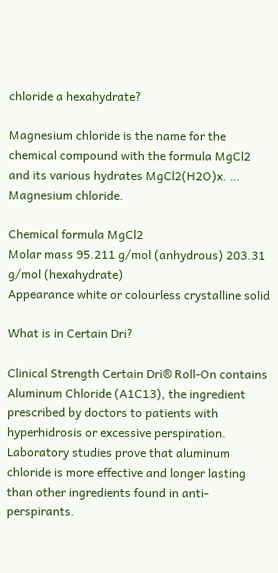chloride a hexahydrate?

Magnesium chloride is the name for the chemical compound with the formula MgCl2 and its various hydrates MgCl2(H2O)x. … Magnesium chloride.

Chemical formula MgCl2
Molar mass 95.211 g/mol (anhydrous) 203.31 g/mol (hexahydrate)
Appearance white or colourless crystalline solid

What is in Certain Dri?

Clinical Strength Certain Dri® Roll-On contains Aluminum Chloride (A1C13), the ingredient prescribed by doctors to patients with hyperhidrosis or excessive perspiration. Laboratory studies prove that aluminum chloride is more effective and longer lasting than other ingredients found in anti-perspirants.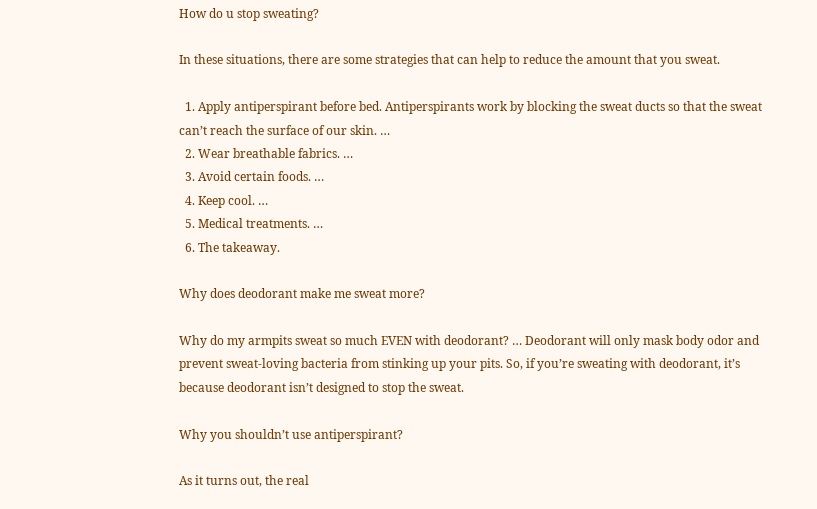How do u stop sweating?

In these situations, there are some strategies that can help to reduce the amount that you sweat.

  1. Apply antiperspirant before bed. Antiperspirants work by blocking the sweat ducts so that the sweat can’t reach the surface of our skin. …
  2. Wear breathable fabrics. …
  3. Avoid certain foods. …
  4. Keep cool. …
  5. Medical treatments. …
  6. The takeaway.

Why does deodorant make me sweat more?

Why do my armpits sweat so much EVEN with deodorant? … Deodorant will only mask body odor and prevent sweat-loving bacteria from stinking up your pits. So, if you’re sweating with deodorant, it’s because deodorant isn’t designed to stop the sweat.

Why you shouldn’t use antiperspirant?

As it turns out, the real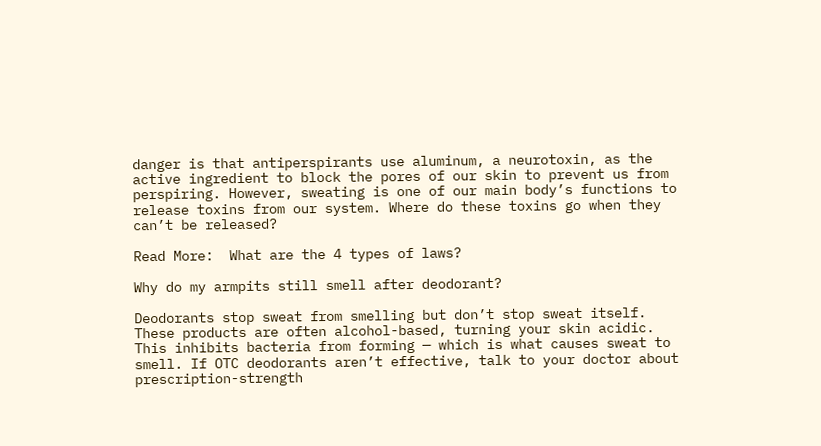danger is that antiperspirants use aluminum, a neurotoxin, as the active ingredient to block the pores of our skin to prevent us from perspiring. However, sweating is one of our main body’s functions to release toxins from our system. Where do these toxins go when they can’t be released?

Read More:  What are the 4 types of laws?

Why do my armpits still smell after deodorant?

Deodorants stop sweat from smelling but don’t stop sweat itself. These products are often alcohol-based, turning your skin acidic. This inhibits bacteria from forming — which is what causes sweat to smell. If OTC deodorants aren’t effective, talk to your doctor about prescription-strength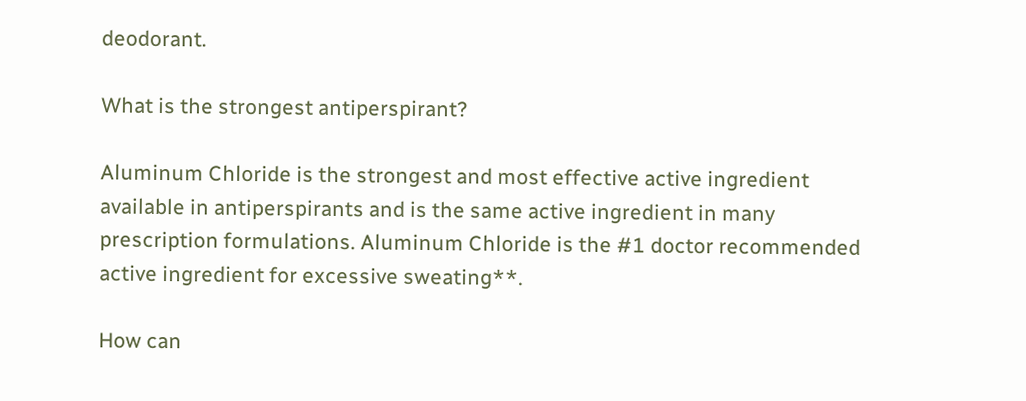deodorant.

What is the strongest antiperspirant?

Aluminum Chloride is the strongest and most effective active ingredient available in antiperspirants and is the same active ingredient in many prescription formulations. Aluminum Chloride is the #1 doctor recommended active ingredient for excessive sweating**.

How can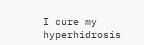I cure my hyperhidrosis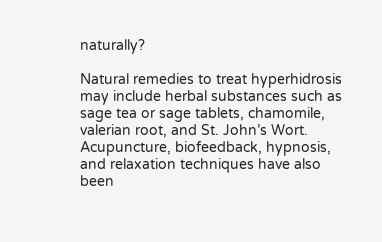naturally?

Natural remedies to treat hyperhidrosis may include herbal substances such as sage tea or sage tablets, chamomile, valerian root, and St. John’s Wort. Acupuncture, biofeedback, hypnosis, and relaxation techniques have also been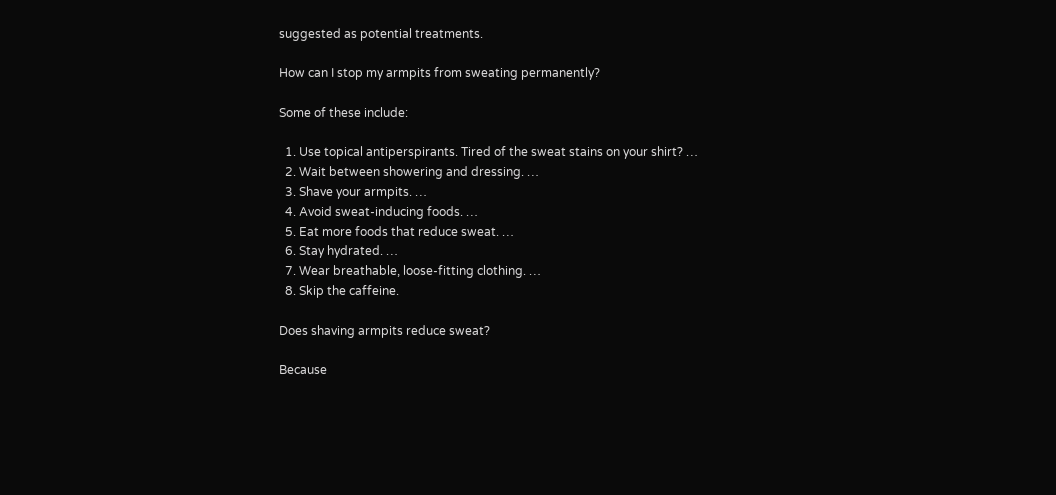suggested as potential treatments.

How can I stop my armpits from sweating permanently?

Some of these include:

  1. Use topical antiperspirants. Tired of the sweat stains on your shirt? …
  2. Wait between showering and dressing. …
  3. Shave your armpits. …
  4. Avoid sweat-inducing foods. …
  5. Eat more foods that reduce sweat. …
  6. Stay hydrated. …
  7. Wear breathable, loose-fitting clothing. …
  8. Skip the caffeine.

Does shaving armpits reduce sweat?

Because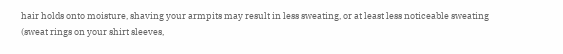hair holds onto moisture, shaving your armpits may result in less sweating, or at least less noticeable sweating (sweat rings on your shirt sleeves,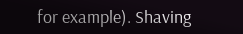for example). Shaving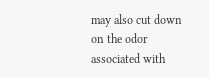may also cut down on the odor associated with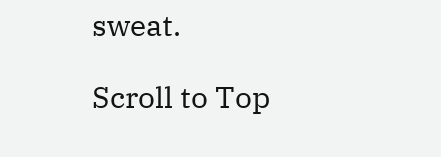sweat.

Scroll to Top